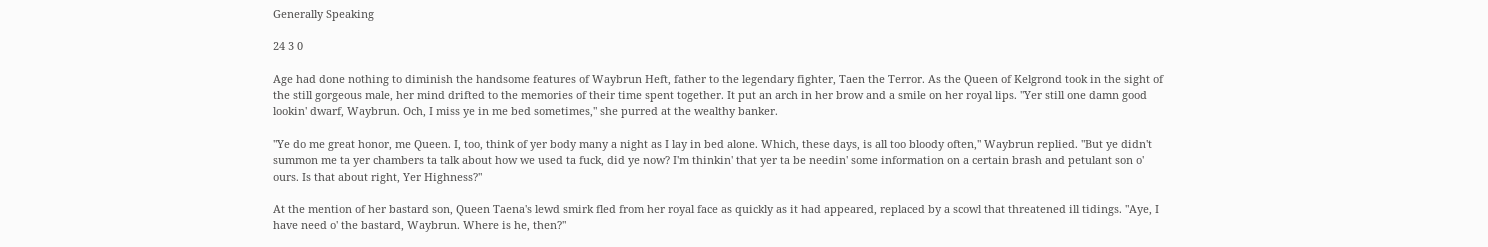Generally Speaking

24 3 0

Age had done nothing to diminish the handsome features of Waybrun Heft, father to the legendary fighter, Taen the Terror. As the Queen of Kelgrond took in the sight of the still gorgeous male, her mind drifted to the memories of their time spent together. It put an arch in her brow and a smile on her royal lips. "Yer still one damn good lookin' dwarf, Waybrun. Och, I miss ye in me bed sometimes," she purred at the wealthy banker.

"Ye do me great honor, me Queen. I, too, think of yer body many a night as I lay in bed alone. Which, these days, is all too bloody often," Waybrun replied. "But ye didn't summon me ta yer chambers ta talk about how we used ta fuck, did ye now? I'm thinkin' that yer ta be needin' some information on a certain brash and petulant son o' ours. Is that about right, Yer Highness?"

At the mention of her bastard son, Queen Taena's lewd smirk fled from her royal face as quickly as it had appeared, replaced by a scowl that threatened ill tidings. "Aye, I have need o' the bastard, Waybrun. Where is he, then?"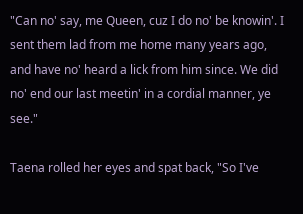"Can no' say, me Queen, cuz I do no' be knowin'. I sent them lad from me home many years ago, and have no' heard a lick from him since. We did no' end our last meetin' in a cordial manner, ye see."

Taena rolled her eyes and spat back, "So I've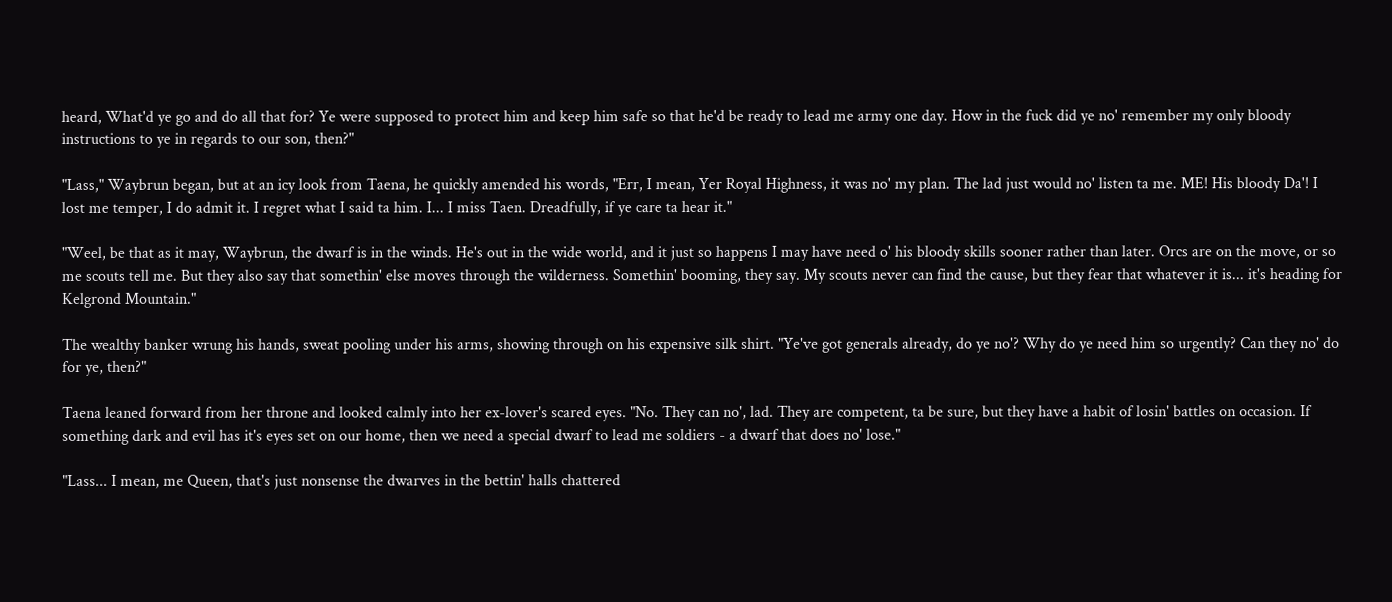heard, What'd ye go and do all that for? Ye were supposed to protect him and keep him safe so that he'd be ready to lead me army one day. How in the fuck did ye no' remember my only bloody instructions to ye in regards to our son, then?"

"Lass," Waybrun began, but at an icy look from Taena, he quickly amended his words, "Err, I mean, Yer Royal Highness, it was no' my plan. The lad just would no' listen ta me. ME! His bloody Da'! I lost me temper, I do admit it. I regret what I said ta him. I... I miss Taen. Dreadfully, if ye care ta hear it."

"Weel, be that as it may, Waybrun, the dwarf is in the winds. He's out in the wide world, and it just so happens I may have need o' his bloody skills sooner rather than later. Orcs are on the move, or so me scouts tell me. But they also say that somethin' else moves through the wilderness. Somethin' booming, they say. My scouts never can find the cause, but they fear that whatever it is... it's heading for Kelgrond Mountain."

The wealthy banker wrung his hands, sweat pooling under his arms, showing through on his expensive silk shirt. "Ye've got generals already, do ye no'? Why do ye need him so urgently? Can they no' do for ye, then?"

Taena leaned forward from her throne and looked calmly into her ex-lover's scared eyes. "No. They can no', lad. They are competent, ta be sure, but they have a habit of losin' battles on occasion. If something dark and evil has it's eyes set on our home, then we need a special dwarf to lead me soldiers - a dwarf that does no' lose."

"Lass... I mean, me Queen, that's just nonsense the dwarves in the bettin' halls chattered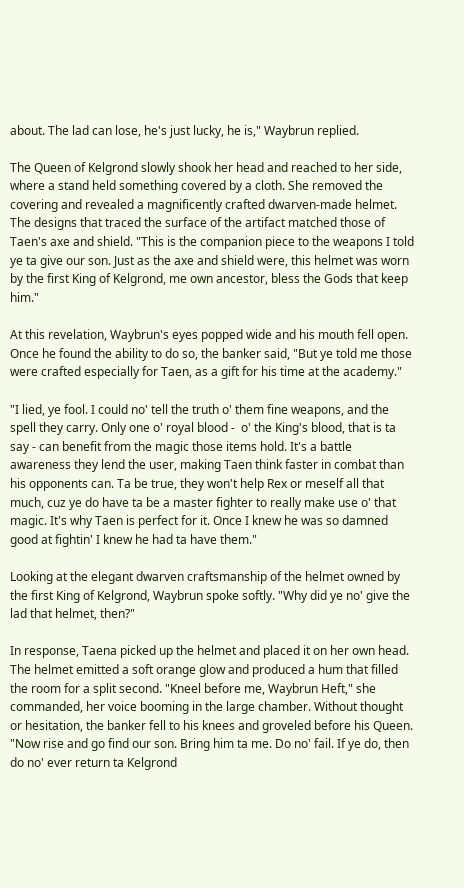about. The lad can lose, he's just lucky, he is," Waybrun replied.

The Queen of Kelgrond slowly shook her head and reached to her side, where a stand held something covered by a cloth. She removed the covering and revealed a magnificently crafted dwarven-made helmet. The designs that traced the surface of the artifact matched those of Taen's axe and shield. "This is the companion piece to the weapons I told ye ta give our son. Just as the axe and shield were, this helmet was worn by the first King of Kelgrond, me own ancestor, bless the Gods that keep him."

At this revelation, Waybrun's eyes popped wide and his mouth fell open. Once he found the ability to do so, the banker said, "But ye told me those were crafted especially for Taen, as a gift for his time at the academy."

"I lied, ye fool. I could no' tell the truth o' them fine weapons, and the spell they carry. Only one o' royal blood -  o' the King's blood, that is ta say - can benefit from the magic those items hold. It's a battle awareness they lend the user, making Taen think faster in combat than his opponents can. Ta be true, they won't help Rex or meself all that much, cuz ye do have ta be a master fighter to really make use o' that magic. It's why Taen is perfect for it. Once I knew he was so damned good at fightin' I knew he had ta have them."

Looking at the elegant dwarven craftsmanship of the helmet owned by the first King of Kelgrond, Waybrun spoke softly. "Why did ye no' give the lad that helmet, then?"

In response, Taena picked up the helmet and placed it on her own head. The helmet emitted a soft orange glow and produced a hum that filled the room for a split second. "Kneel before me, Waybrun Heft," she commanded, her voice booming in the large chamber. Without thought or hesitation, the banker fell to his knees and groveled before his Queen. "Now rise and go find our son. Bring him ta me. Do no' fail. If ye do, then do no' ever return ta Kelgrond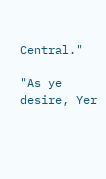Central."

"As ye desire, Yer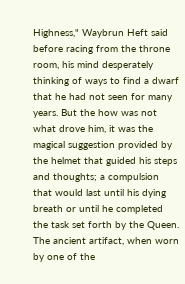Highness," Waybrun Heft said before racing from the throne room, his mind desperately thinking of ways to find a dwarf that he had not seen for many years. But the how was not what drove him, it was the magical suggestion provided by the helmet that guided his steps and thoughts; a compulsion that would last until his dying breath or until he completed the task set forth by the Queen. The ancient artifact, when worn by one of the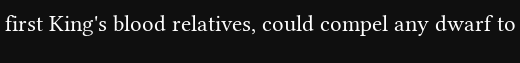first King's blood relatives, could compel any dwarf to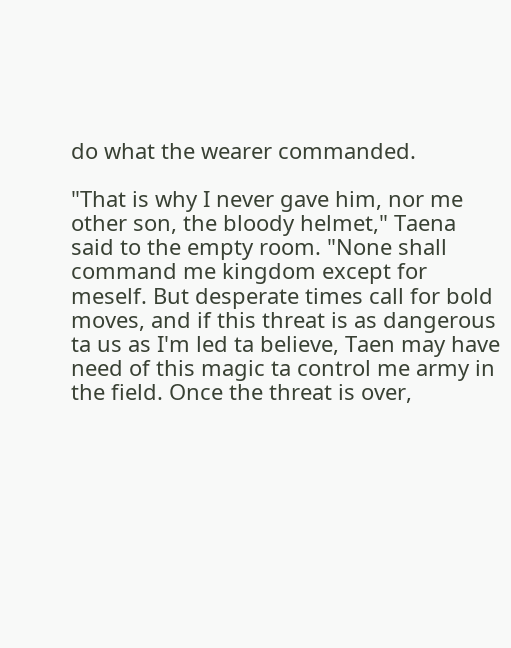do what the wearer commanded.

"That is why I never gave him, nor me other son, the bloody helmet," Taena said to the empty room. "None shall command me kingdom except for meself. But desperate times call for bold moves, and if this threat is as dangerous ta us as I'm led ta believe, Taen may have need of this magic ta control me army in the field. Once the threat is over,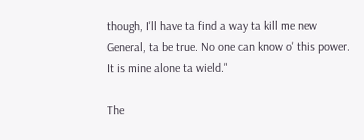though, I'll have ta find a way ta kill me new General, ta be true. No one can know o' this power. It is mine alone ta wield."

The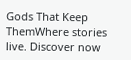Gods That Keep ThemWhere stories live. Discover now